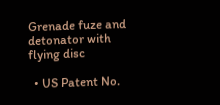Grenade fuze and detonator with flying disc

  • US Patent No.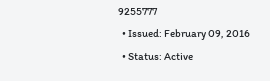9255777
  • Issued: February 09, 2016
  • Status: Active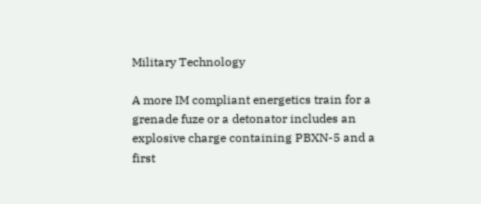Military Technology

A more IM compliant energetics train for a grenade fuze or a detonator includes an explosive charge containing PBXN-5 and a first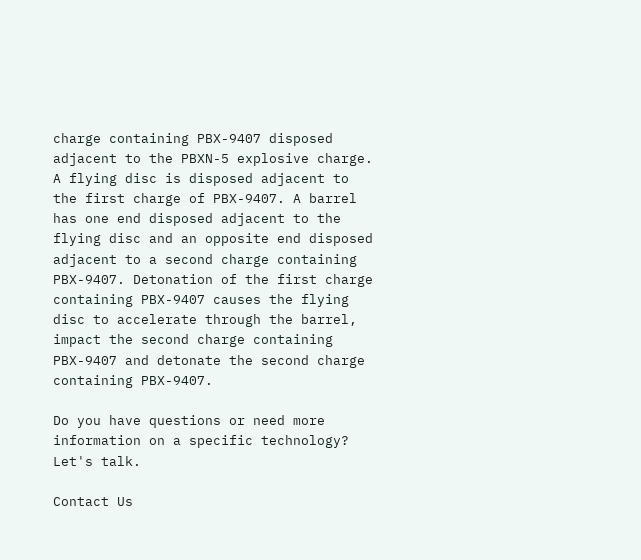charge containing PBX-9407 disposed adjacent to the PBXN-5 explosive charge. A flying disc is disposed adjacent to the first charge of PBX-9407. A barrel has one end disposed adjacent to the flying disc and an opposite end disposed adjacent to a second charge containing PBX-9407. Detonation of the first charge containing PBX-9407 causes the flying disc to accelerate through the barrel, impact the second charge containing PBX-9407 and detonate the second charge containing PBX-9407.

Do you have questions or need more information on a specific technology? Let's talk.

Contact Us